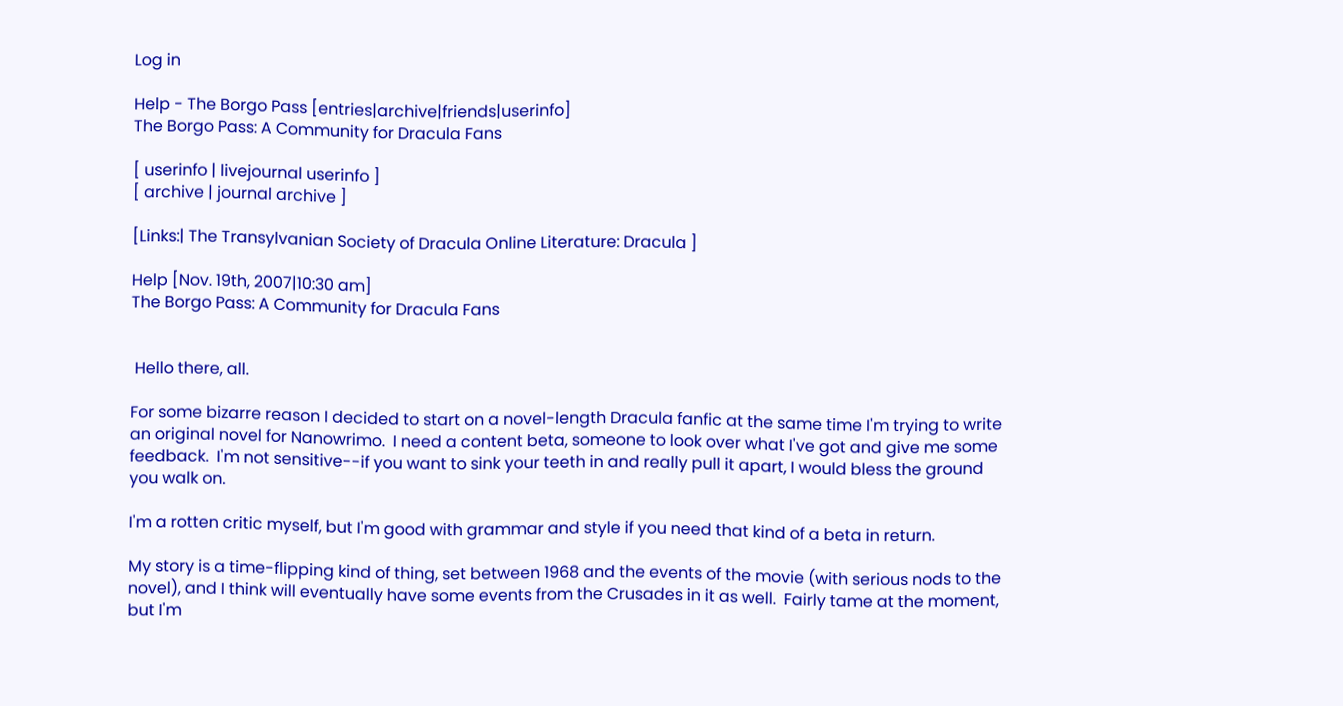Log in

Help - The Borgo Pass [entries|archive|friends|userinfo]
The Borgo Pass: A Community for Dracula Fans

[ userinfo | livejournal userinfo ]
[ archive | journal archive ]

[Links:| The Transylvanian Society of Dracula Online Literature: Dracula ]

Help [Nov. 19th, 2007|10:30 am]
The Borgo Pass: A Community for Dracula Fans


 Hello there, all.

For some bizarre reason I decided to start on a novel-length Dracula fanfic at the same time I'm trying to write an original novel for Nanowrimo.  I need a content beta, someone to look over what I've got and give me some feedback.  I'm not sensitive--if you want to sink your teeth in and really pull it apart, I would bless the ground you walk on.

I'm a rotten critic myself, but I'm good with grammar and style if you need that kind of a beta in return.

My story is a time-flipping kind of thing, set between 1968 and the events of the movie (with serious nods to the novel), and I think will eventually have some events from the Crusades in it as well.  Fairly tame at the moment, but I'm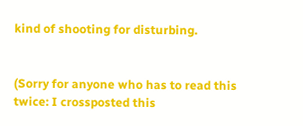kind of shooting for disturbing.


(Sorry for anyone who has to read this twice: I crossposted this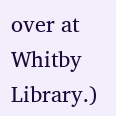over at Whitby Library.)